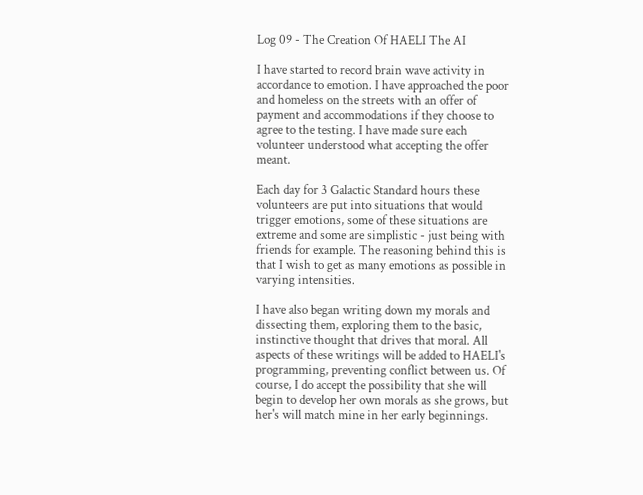Log 09 - The Creation Of HAELI The AI

I have started to record brain wave activity in accordance to emotion. I have approached the poor and homeless on the streets with an offer of payment and accommodations if they choose to agree to the testing. I have made sure each volunteer understood what accepting the offer meant.

Each day for 3 Galactic Standard hours these volunteers are put into situations that would trigger emotions, some of these situations are extreme and some are simplistic - just being with friends for example. The reasoning behind this is that I wish to get as many emotions as possible in varying intensities.

I have also began writing down my morals and dissecting them, exploring them to the basic, instinctive thought that drives that moral. All aspects of these writings will be added to HAELI's programming, preventing conflict between us. Of course, I do accept the possibility that she will begin to develop her own morals as she grows, but her's will match mine in her early beginnings.